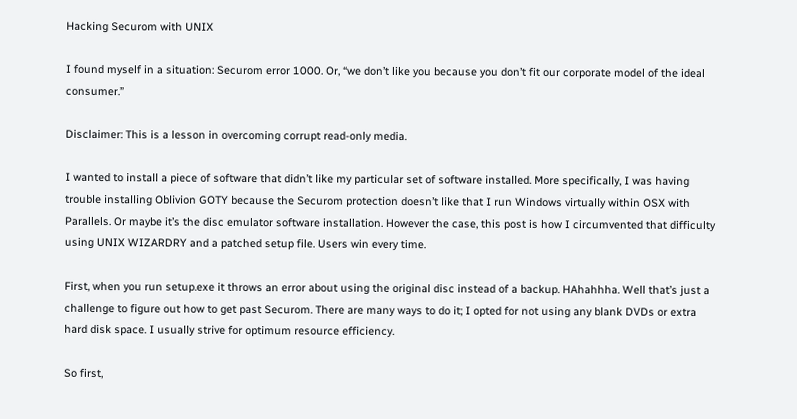Hacking Securom with UNIX

I found myself in a situation: Securom error 1000. Or, “we don’t like you because you don’t fit our corporate model of the ideal consumer.”

Disclaimer: This is a lesson in overcoming corrupt read-only media.

I wanted to install a piece of software that didn’t like my particular set of software installed. More specifically, I was having trouble installing Oblivion GOTY because the Securom protection doesn’t like that I run Windows virtually within OSX with Parallels. Or maybe it’s the disc emulator software installation. However the case, this post is how I circumvented that difficulty using UNIX WIZARDRY and a patched setup file. Users win every time.

First, when you run setup.exe it throws an error about using the original disc instead of a backup. HAhahhha. Well that’s just a challenge to figure out how to get past Securom. There are many ways to do it; I opted for not using any blank DVDs or extra hard disk space. I usually strive for optimum resource efficiency.

So first,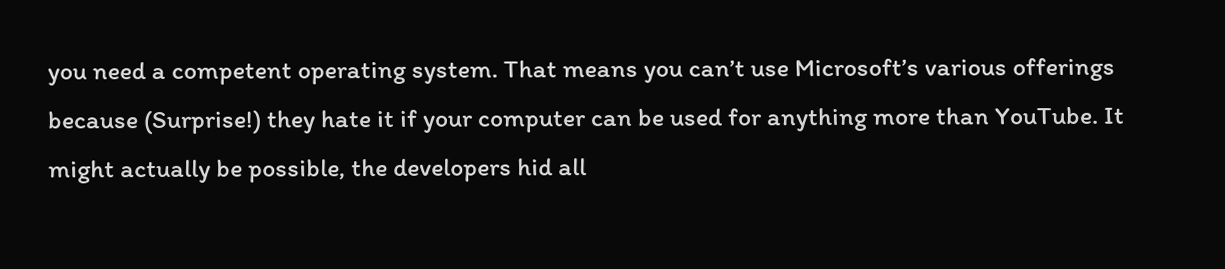you need a competent operating system. That means you can’t use Microsoft’s various offerings because (Surprise!) they hate it if your computer can be used for anything more than YouTube. It might actually be possible, the developers hid all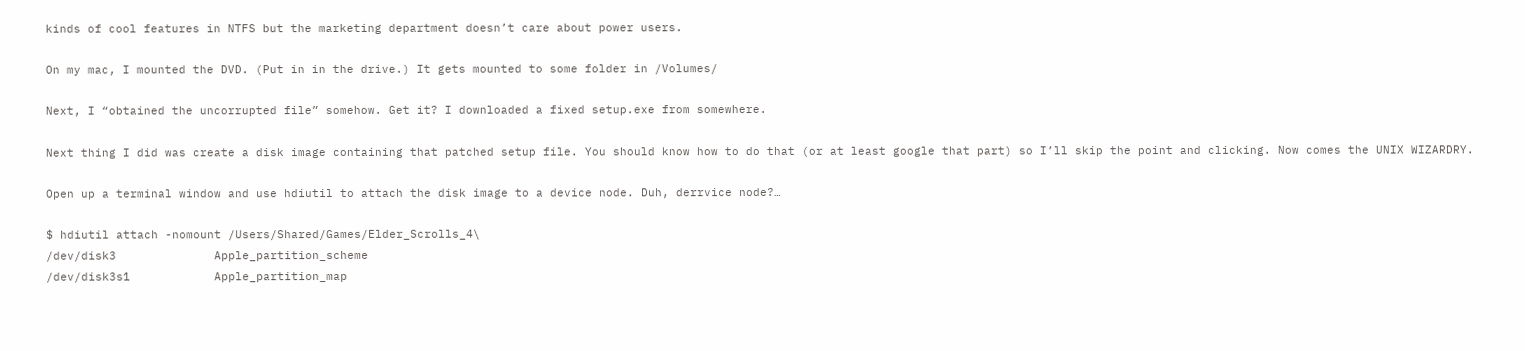kinds of cool features in NTFS but the marketing department doesn’t care about power users.

On my mac, I mounted the DVD. (Put in in the drive.) It gets mounted to some folder in /Volumes/

Next, I “obtained the uncorrupted file” somehow. Get it? I downloaded a fixed setup.exe from somewhere.

Next thing I did was create a disk image containing that patched setup file. You should know how to do that (or at least google that part) so I’ll skip the point and clicking. Now comes the UNIX WIZARDRY.

Open up a terminal window and use hdiutil to attach the disk image to a device node. Duh, derrvice node?…

$ hdiutil attach -nomount /Users/Shared/Games/Elder_Scrolls_4\
/dev/disk3              Apple_partition_scheme
/dev/disk3s1            Apple_partition_map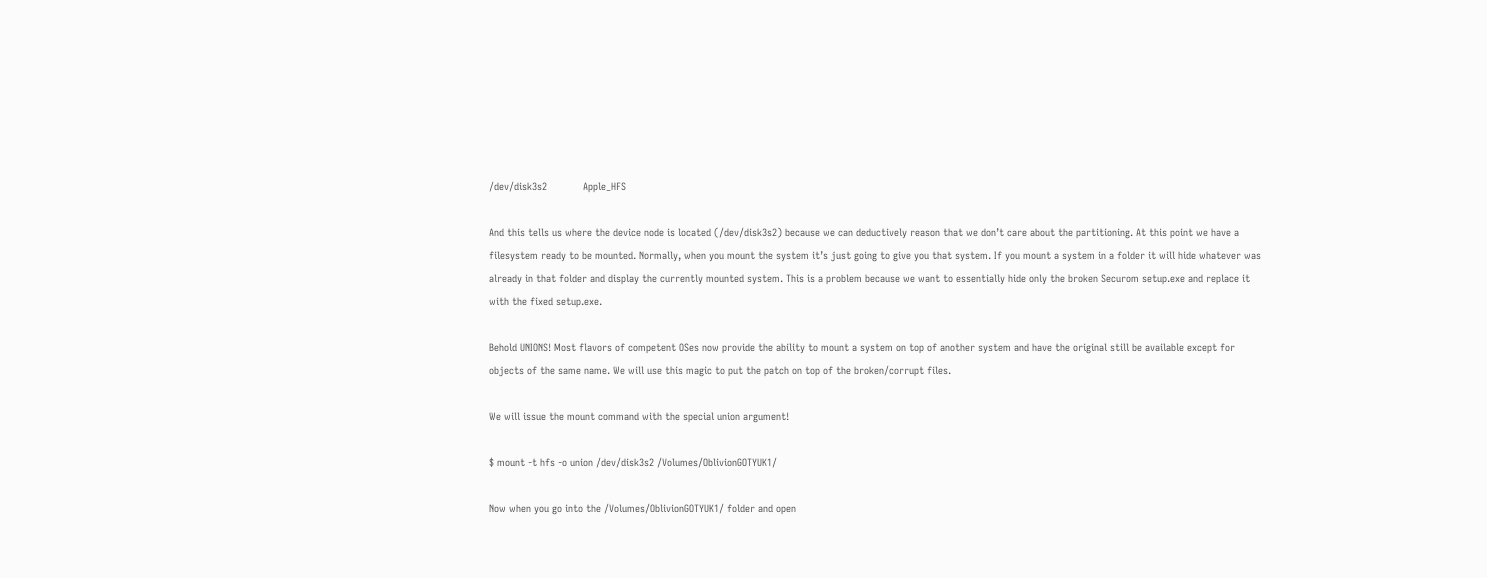/dev/disk3s2            Apple_HFS

And this tells us where the device node is located (/dev/disk3s2) because we can deductively reason that we don’t care about the partitioning. At this point we have a filesystem ready to be mounted. Normally, when you mount the system it’s just going to give you that system. If you mount a system in a folder it will hide whatever was already in that folder and display the currently mounted system. This is a problem because we want to essentially hide only the broken Securom setup.exe and replace it with the fixed setup.exe.

Behold UNIONS! Most flavors of competent OSes now provide the ability to mount a system on top of another system and have the original still be available except for objects of the same name. We will use this magic to put the patch on top of the broken/corrupt files.

We will issue the mount command with the special union argument!

$ mount -t hfs -o union /dev/disk3s2 /Volumes/OblivionGOTYUK1/

Now when you go into the /Volumes/OblivionGOTYUK1/ folder and open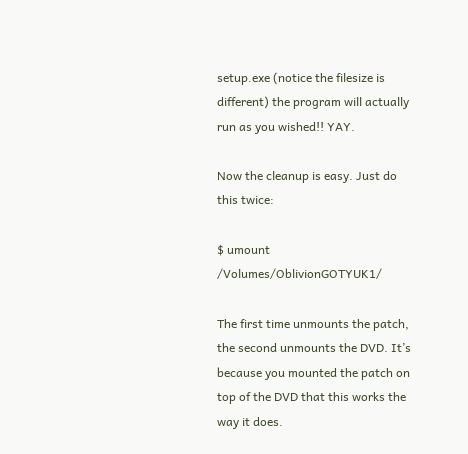setup.exe (notice the filesize is different) the program will actually run as you wished!! YAY.

Now the cleanup is easy. Just do this twice:

$ umount /Volumes/OblivionGOTYUK1/

The first time unmounts the patch, the second unmounts the DVD. It’s because you mounted the patch on top of the DVD that this works the way it does.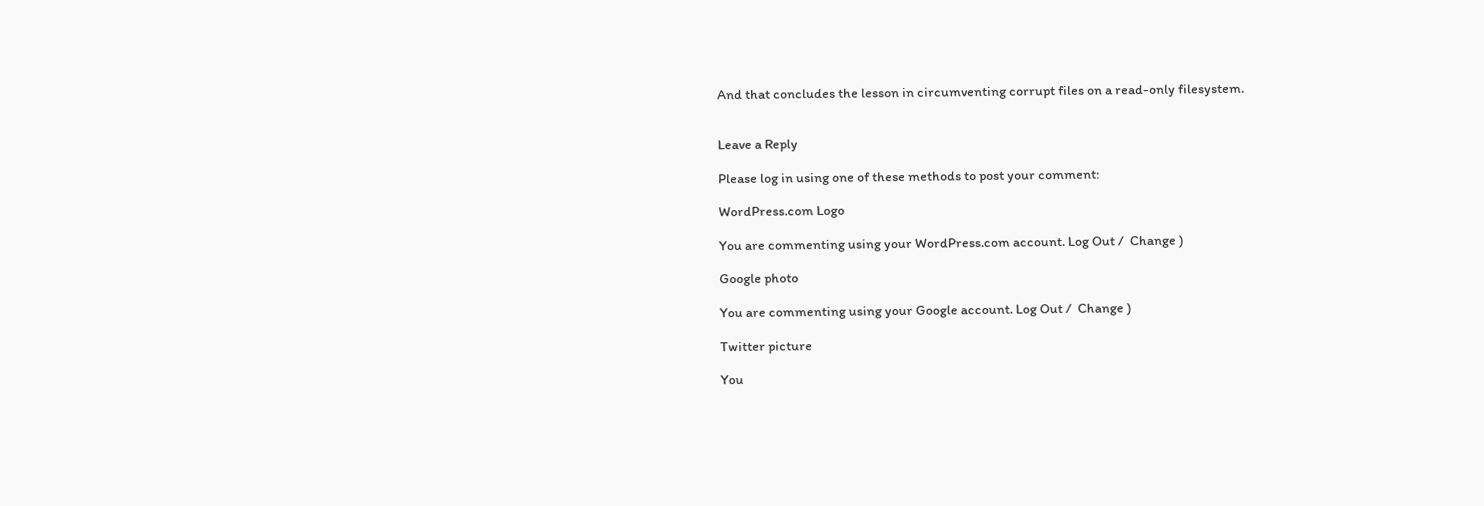And that concludes the lesson in circumventing corrupt files on a read-only filesystem.


Leave a Reply

Please log in using one of these methods to post your comment:

WordPress.com Logo

You are commenting using your WordPress.com account. Log Out /  Change )

Google photo

You are commenting using your Google account. Log Out /  Change )

Twitter picture

You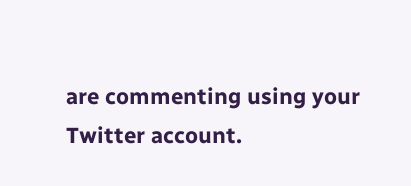are commenting using your Twitter account.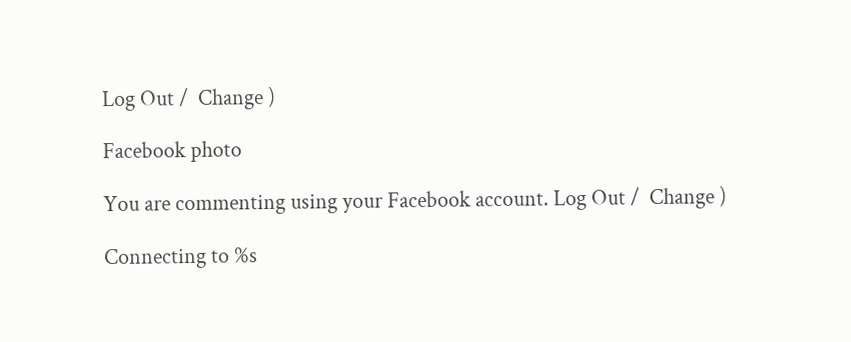Log Out /  Change )

Facebook photo

You are commenting using your Facebook account. Log Out /  Change )

Connecting to %s